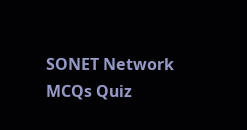SONET Network MCQs Quiz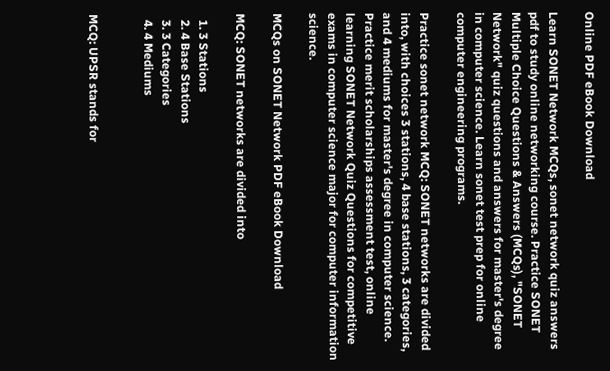Online PDF eBook Download

Learn SONET Network MCQs, sonet network quiz answers pdf to study online networking course. Practice SONET Multiple Choice Questions & Answers (MCQs), "SONET Network" quiz questions and answers for master's degree in computer science. Learn sonet test prep for online computer engineering programs.

Practice sonet network MCQ: SONET networks are divided into, with choices 3 stations, 4 base stations, 3 categories, and 4 mediums for master's degree in computer science. Practice merit scholarships assessment test, online learning SONET Network Quiz Questions for competitive exams in computer science major for computer information science.

MCQs on SONET Network PDF eBook Download

MCQ: SONET networks are divided into

  1. 3 Stations
  2. 4 Base Stations
  3. 3 Categories
  4. 4 Mediums


MCQ: UPSR stands for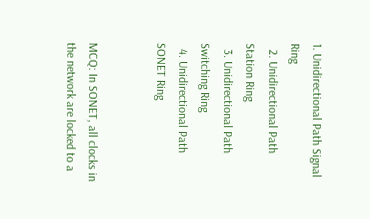1. Unidirectional Path Signal Ring
  2. Unidirectional Path Station Ring
  3. Unidirectional Path Switching Ring
  4. Unidirectional Path SONET Ring


MCQ: In SONET, all clocks in the network are locked to a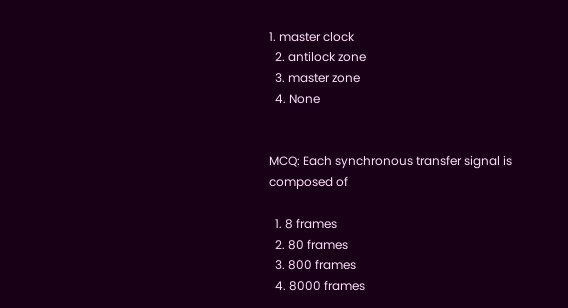1. master clock
  2. antilock zone
  3. master zone
  4. None


MCQ: Each synchronous transfer signal is composed of

  1. 8 frames
  2. 80 frames
  3. 800 frames
  4. 8000 frames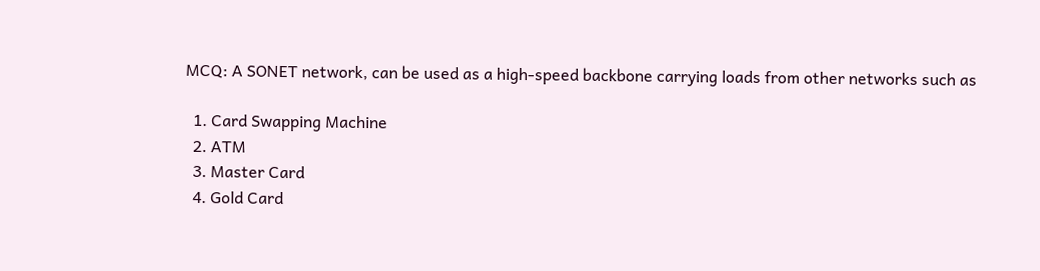MCQ: A SONET network, can be used as a high-speed backbone carrying loads from other networks such as

  1. Card Swapping Machine
  2. ATM
  3. Master Card
  4. Gold Card